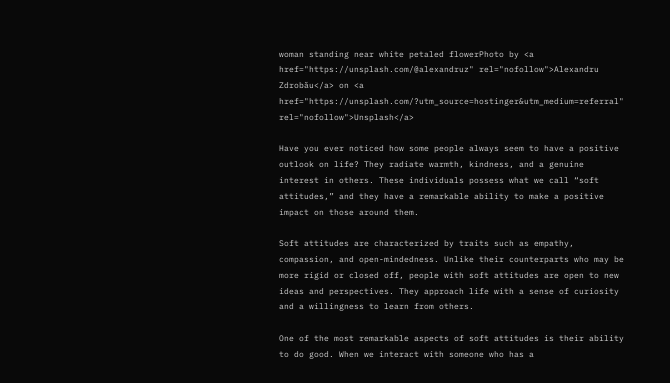woman standing near white petaled flowerPhoto by <a href="https://unsplash.com/@alexandruz" rel="nofollow">Alexandru Zdrobău</a> on <a href="https://unsplash.com/?utm_source=hostinger&utm_medium=referral" rel="nofollow">Unsplash</a>

Have you ever noticed how some people always seem to have a positive outlook on life? They radiate warmth, kindness, and a genuine interest in others. These individuals possess what we call “soft attitudes,” and they have a remarkable ability to make a positive impact on those around them.

Soft attitudes are characterized by traits such as empathy, compassion, and open-mindedness. Unlike their counterparts who may be more rigid or closed off, people with soft attitudes are open to new ideas and perspectives. They approach life with a sense of curiosity and a willingness to learn from others.

One of the most remarkable aspects of soft attitudes is their ability to do good. When we interact with someone who has a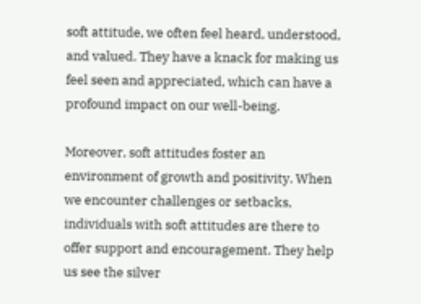soft attitude, we often feel heard, understood, and valued. They have a knack for making us feel seen and appreciated, which can have a profound impact on our well-being.

Moreover, soft attitudes foster an environment of growth and positivity. When we encounter challenges or setbacks, individuals with soft attitudes are there to offer support and encouragement. They help us see the silver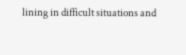lining in difficult situations and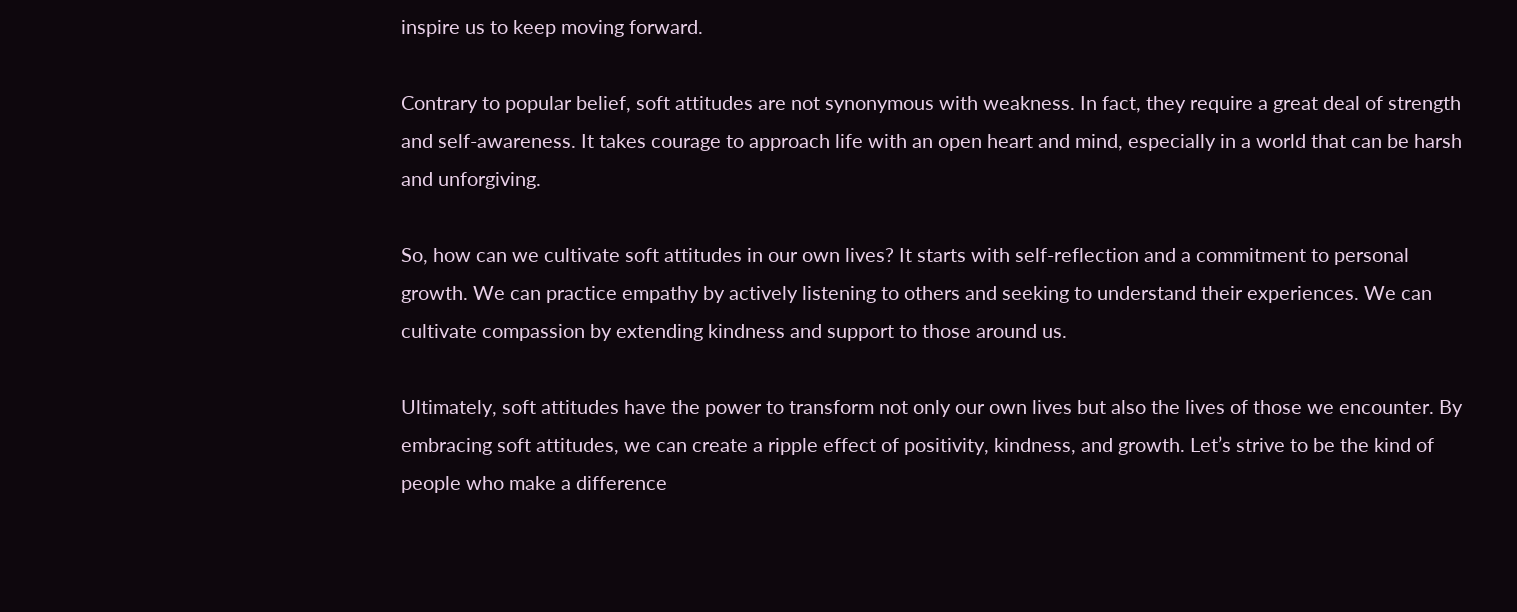inspire us to keep moving forward.

Contrary to popular belief, soft attitudes are not synonymous with weakness. In fact, they require a great deal of strength and self-awareness. It takes courage to approach life with an open heart and mind, especially in a world that can be harsh and unforgiving.

So, how can we cultivate soft attitudes in our own lives? It starts with self-reflection and a commitment to personal growth. We can practice empathy by actively listening to others and seeking to understand their experiences. We can cultivate compassion by extending kindness and support to those around us.

Ultimately, soft attitudes have the power to transform not only our own lives but also the lives of those we encounter. By embracing soft attitudes, we can create a ripple effect of positivity, kindness, and growth. Let’s strive to be the kind of people who make a difference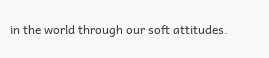in the world through our soft attitudes.